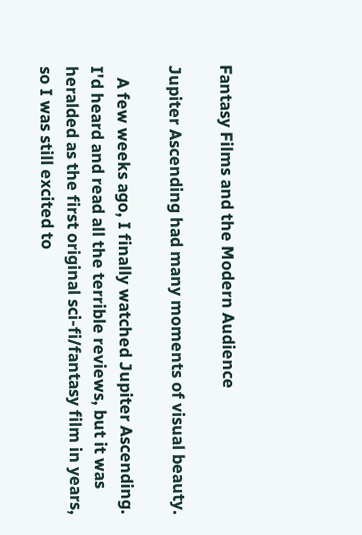Fantasy Films and the Modern Audience

Jupiter Ascending had many moments of visual beauty.

   A few weeks ago, I finally watched Jupiter Ascending. I'd heard and read all the terrible reviews, but it was heralded as the first original sci-fi/fantasy film in years, so I was still excited to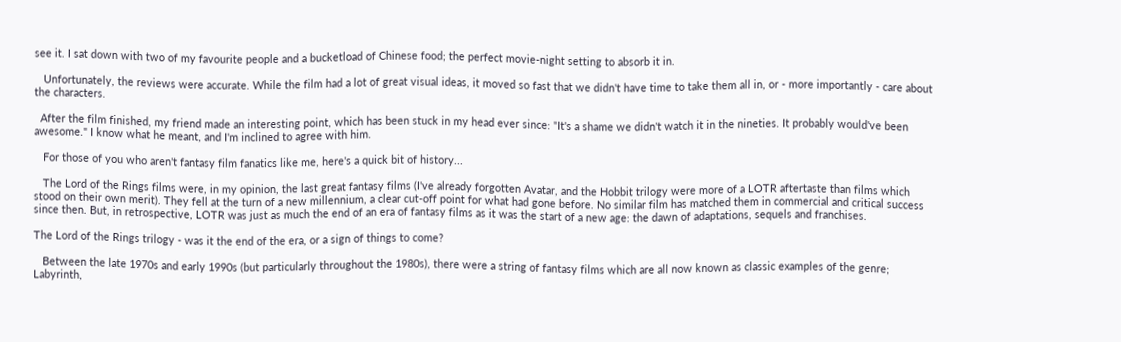see it. I sat down with two of my favourite people and a bucketload of Chinese food; the perfect movie-night setting to absorb it in.

   Unfortunately, the reviews were accurate. While the film had a lot of great visual ideas, it moved so fast that we didn't have time to take them all in, or - more importantly - care about the characters.

  After the film finished, my friend made an interesting point, which has been stuck in my head ever since: "It's a shame we didn't watch it in the nineties. It probably would've been awesome." I know what he meant, and I'm inclined to agree with him.

   For those of you who aren't fantasy film fanatics like me, here's a quick bit of history...

   The Lord of the Rings films were, in my opinion, the last great fantasy films (I've already forgotten Avatar, and the Hobbit trilogy were more of a LOTR aftertaste than films which stood on their own merit). They fell at the turn of a new millennium, a clear cut-off point for what had gone before. No similar film has matched them in commercial and critical success since then. But, in retrospective, LOTR was just as much the end of an era of fantasy films as it was the start of a new age: the dawn of adaptations, sequels and franchises.

The Lord of the Rings trilogy - was it the end of the era, or a sign of things to come?

   Between the late 1970s and early 1990s (but particularly throughout the 1980s), there were a string of fantasy films which are all now known as classic examples of the genre; Labyrinth,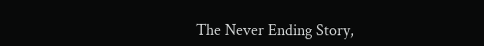The Never Ending Story,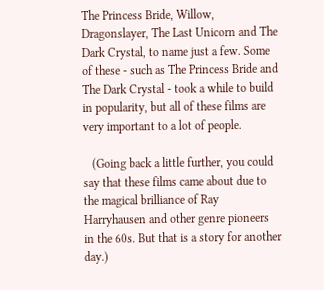The Princess Bride, Willow, Dragonslayer, The Last Unicorn and The Dark Crystal, to name just a few. Some of these - such as The Princess Bride and The Dark Crystal - took a while to build in popularity, but all of these films are very important to a lot of people.

   (Going back a little further, you could say that these films came about due to the magical brilliance of Ray Harryhausen and other genre pioneers in the 60s. But that is a story for another day.)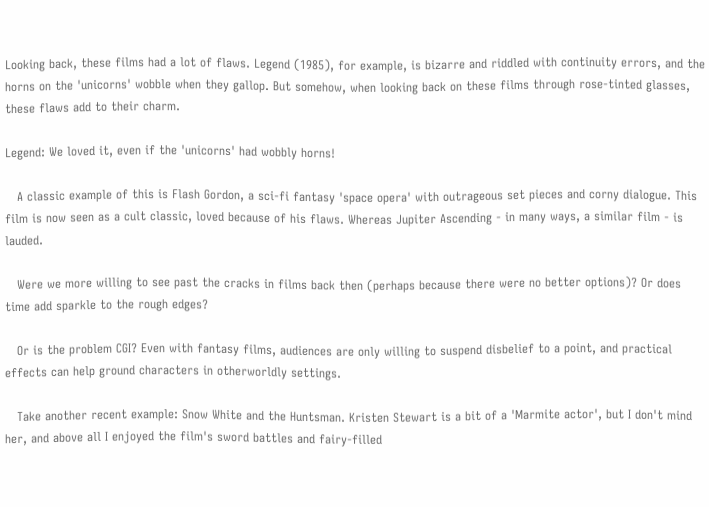Looking back, these films had a lot of flaws. Legend (1985), for example, is bizarre and riddled with continuity errors, and the horns on the 'unicorns' wobble when they gallop. But somehow, when looking back on these films through rose-tinted glasses, these flaws add to their charm.

Legend: We loved it, even if the 'unicorns' had wobbly horns!

   A classic example of this is Flash Gordon, a sci-fi fantasy 'space opera' with outrageous set pieces and corny dialogue. This film is now seen as a cult classic, loved because of his flaws. Whereas Jupiter Ascending - in many ways, a similar film - is lauded.

   Were we more willing to see past the cracks in films back then (perhaps because there were no better options)? Or does time add sparkle to the rough edges?

   Or is the problem CGI? Even with fantasy films, audiences are only willing to suspend disbelief to a point, and practical effects can help ground characters in otherworldly settings.

   Take another recent example: Snow White and the Huntsman. Kristen Stewart is a bit of a 'Marmite actor', but I don't mind her, and above all I enjoyed the film's sword battles and fairy-filled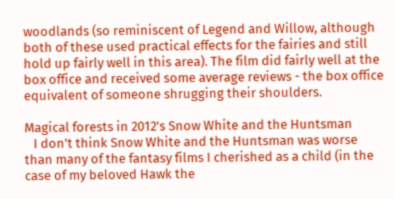woodlands (so reminiscent of Legend and Willow, although both of these used practical effects for the fairies and still hold up fairly well in this area). The film did fairly well at the box office and received some average reviews - the box office equivalent of someone shrugging their shoulders.

Magical forests in 2012's Snow White and the Huntsman
   I don't think Snow White and the Huntsman was worse than many of the fantasy films I cherished as a child (in the case of my beloved Hawk the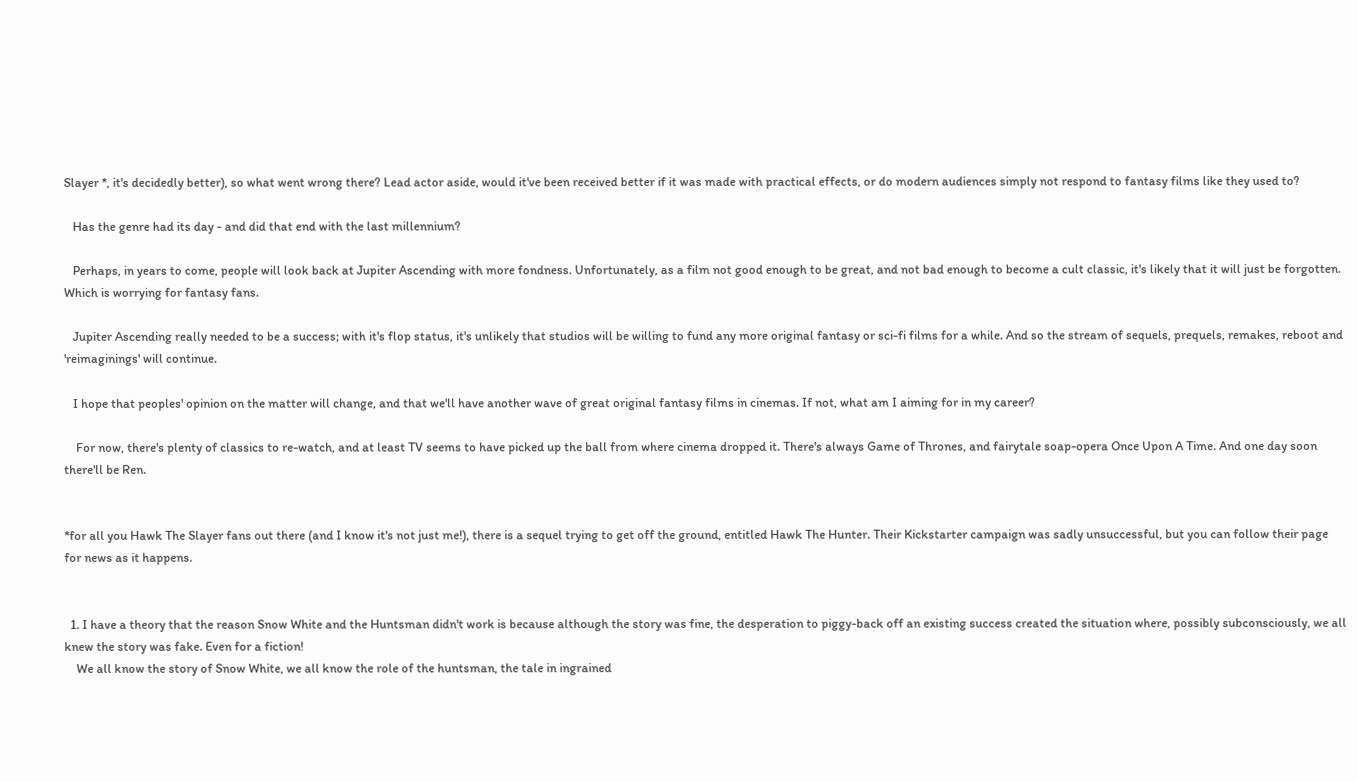Slayer *, it's decidedly better), so what went wrong there? Lead actor aside, would it've been received better if it was made with practical effects, or do modern audiences simply not respond to fantasy films like they used to?

   Has the genre had its day - and did that end with the last millennium?

   Perhaps, in years to come, people will look back at Jupiter Ascending with more fondness. Unfortunately, as a film not good enough to be great, and not bad enough to become a cult classic, it's likely that it will just be forgotten. Which is worrying for fantasy fans.

   Jupiter Ascending really needed to be a success; with it's flop status, it's unlikely that studios will be willing to fund any more original fantasy or sci-fi films for a while. And so the stream of sequels, prequels, remakes, reboot and 'reimaginings' will continue.

   I hope that peoples' opinion on the matter will change, and that we'll have another wave of great original fantasy films in cinemas. If not, what am I aiming for in my career?

    For now, there's plenty of classics to re-watch, and at least TV seems to have picked up the ball from where cinema dropped it. There's always Game of Thrones, and fairytale soap-opera Once Upon A Time. And one day soon there'll be Ren.


*for all you Hawk The Slayer fans out there (and I know it's not just me!), there is a sequel trying to get off the ground, entitled Hawk The Hunter. Their Kickstarter campaign was sadly unsuccessful, but you can follow their page for news as it happens.


  1. I have a theory that the reason Snow White and the Huntsman didn't work is because although the story was fine, the desperation to piggy-back off an existing success created the situation where, possibly subconsciously, we all knew the story was fake. Even for a fiction!
    We all know the story of Snow White, we all know the role of the huntsman, the tale in ingrained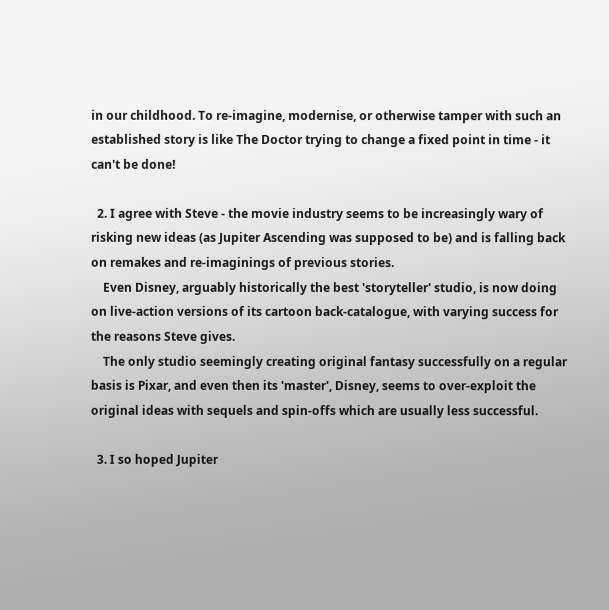in our childhood. To re-imagine, modernise, or otherwise tamper with such an established story is like The Doctor trying to change a fixed point in time - it can't be done!

  2. I agree with Steve - the movie industry seems to be increasingly wary of risking new ideas (as Jupiter Ascending was supposed to be) and is falling back on remakes and re-imaginings of previous stories.
    Even Disney, arguably historically the best 'storyteller' studio, is now doing on live-action versions of its cartoon back-catalogue, with varying success for the reasons Steve gives.
    The only studio seemingly creating original fantasy successfully on a regular basis is Pixar, and even then its 'master', Disney, seems to over-exploit the original ideas with sequels and spin-offs which are usually less successful.

  3. I so hoped Jupiter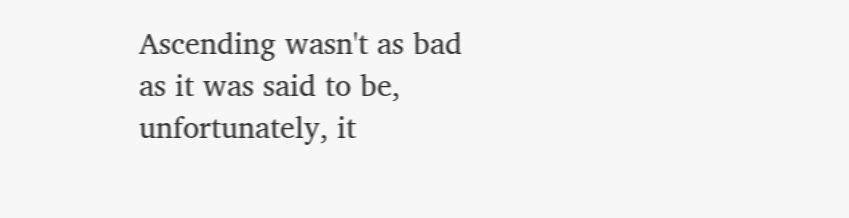Ascending wasn't as bad as it was said to be, unfortunately, it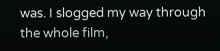was. I slogged my way through the whole film,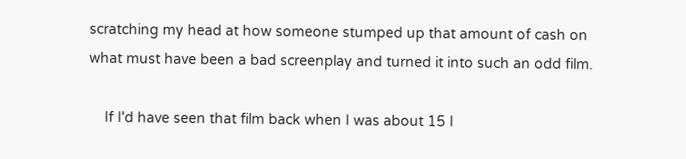scratching my head at how someone stumped up that amount of cash on what must have been a bad screenplay and turned it into such an odd film.

    If I'd have seen that film back when I was about 15 I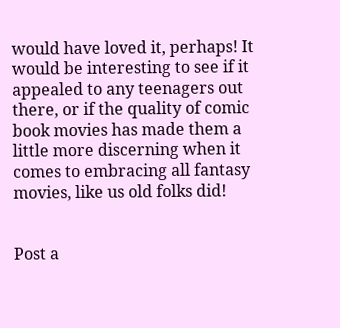would have loved it, perhaps! It would be interesting to see if it appealed to any teenagers out there, or if the quality of comic book movies has made them a little more discerning when it comes to embracing all fantasy movies, like us old folks did!


Post a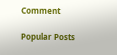Comment

Popular Posts